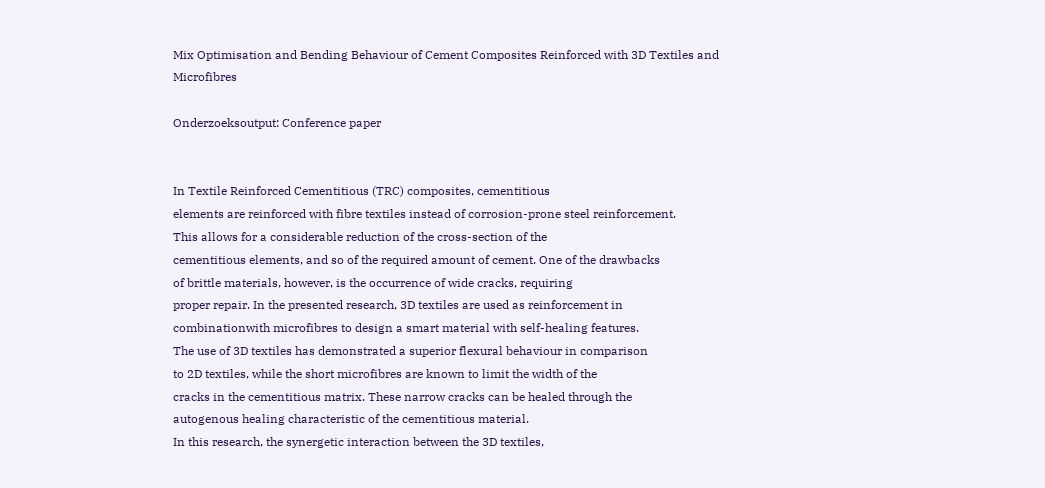Mix Optimisation and Bending Behaviour of Cement Composites Reinforced with 3D Textiles and Microfibres

Onderzoeksoutput: Conference paper


In Textile Reinforced Cementitious (TRC) composites, cementitious
elements are reinforced with fibre textiles instead of corrosion-prone steel reinforcement.
This allows for a considerable reduction of the cross-section of the
cementitious elements, and so of the required amount of cement. One of the drawbacks
of brittle materials, however, is the occurrence of wide cracks, requiring
proper repair. In the presented research, 3D textiles are used as reinforcement in
combinationwith microfibres to design a smart material with self-healing features.
The use of 3D textiles has demonstrated a superior flexural behaviour in comparison
to 2D textiles, while the short microfibres are known to limit the width of the
cracks in the cementitious matrix. These narrow cracks can be healed through the
autogenous healing characteristic of the cementitious material.
In this research, the synergetic interaction between the 3D textiles,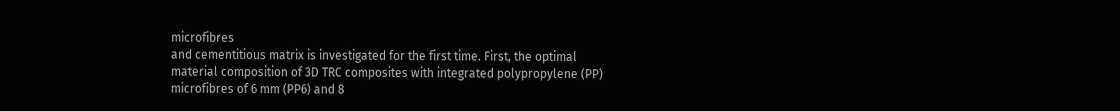microfibres
and cementitious matrix is investigated for the first time. First, the optimal
material composition of 3D TRC composites with integrated polypropylene (PP)
microfibres of 6 mm (PP6) and 8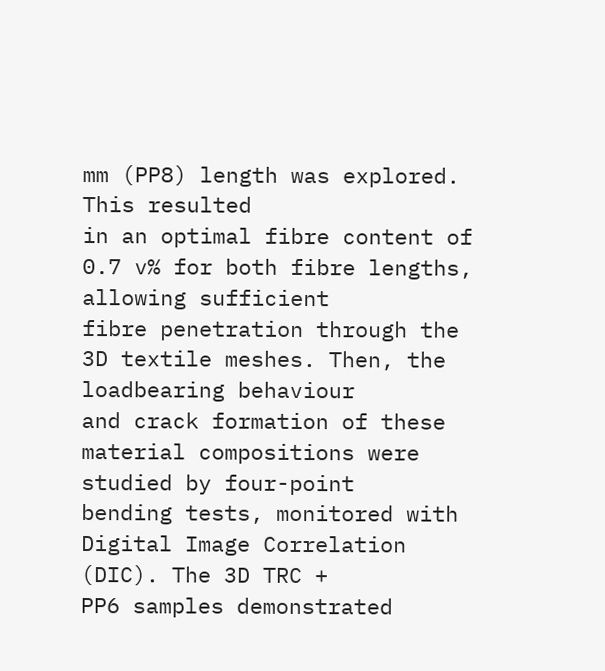mm (PP8) length was explored. This resulted
in an optimal fibre content of 0.7 v% for both fibre lengths, allowing sufficient
fibre penetration through the 3D textile meshes. Then, the loadbearing behaviour
and crack formation of these material compositions were studied by four-point
bending tests, monitored with Digital Image Correlation (DIC). The 3D TRC +
PP6 samples demonstrated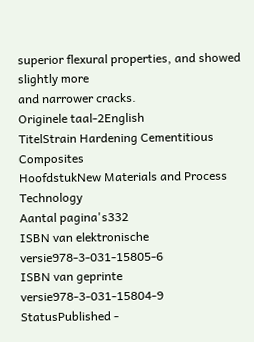superior flexural properties, and showed slightly more
and narrower cracks.
Originele taal-2English
TitelStrain Hardening Cementitious Composites
HoofdstukNew Materials and Process Technology
Aantal pagina's332
ISBN van elektronische versie978-3-031-15805-6
ISBN van geprinte versie978-3-031-15804-9
StatusPublished -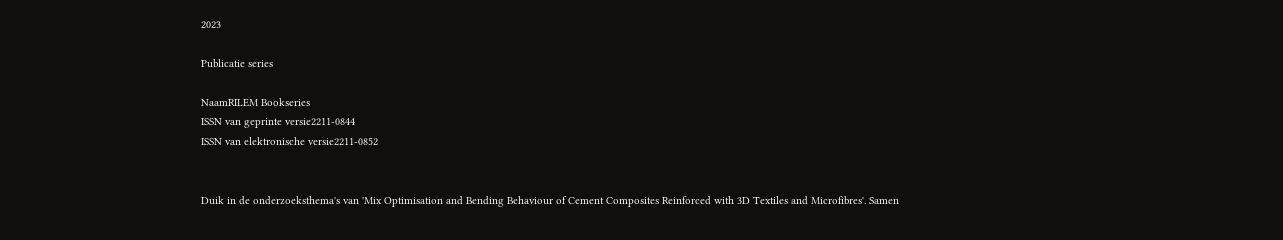2023

Publicatie series

NaamRILEM Bookseries
ISSN van geprinte versie2211-0844
ISSN van elektronische versie2211-0852


Duik in de onderzoeksthema's van 'Mix Optimisation and Bending Behaviour of Cement Composites Reinforced with 3D Textiles and Microfibres'. Samen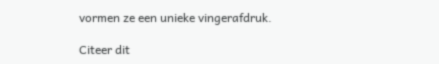vormen ze een unieke vingerafdruk.

Citeer dit